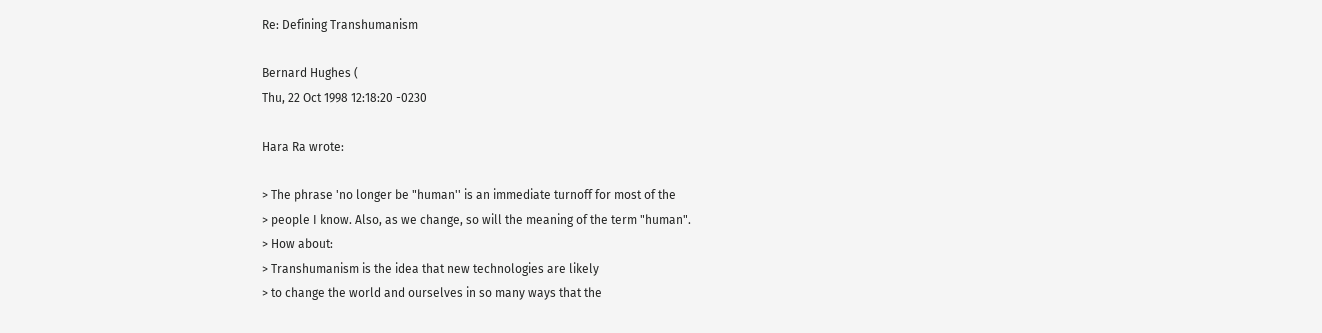Re: Defining Transhumanism

Bernard Hughes (
Thu, 22 Oct 1998 12:18:20 -0230

Hara Ra wrote:

> The phrase 'no longer be "human'' is an immediate turnoff for most of the
> people I know. Also, as we change, so will the meaning of the term "human".
> How about:
> Transhumanism is the idea that new technologies are likely
> to change the world and ourselves in so many ways that the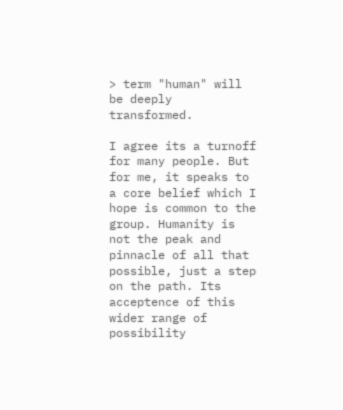> term "human" will be deeply transformed.

I agree its a turnoff for many people. But for me, it speaks to a core belief which I hope is common to the group. Humanity is not the peak and pinnacle of all that possible, just a step on the path. Its acceptence of this wider range of possibility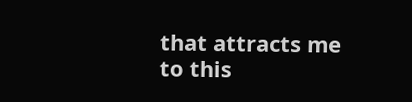that attracts me to this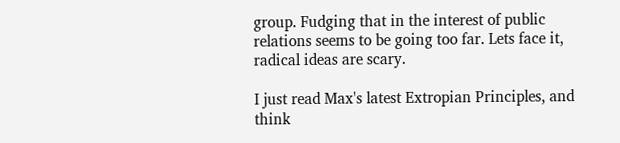group. Fudging that in the interest of public relations seems to be going too far. Lets face it, radical ideas are scary.

I just read Max's latest Extropian Principles, and think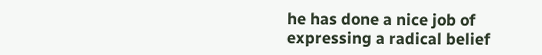he has done a nice job of expressing a radical belief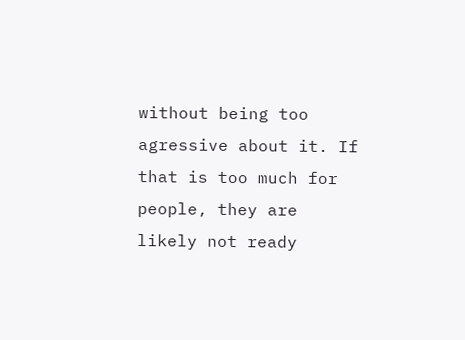without being too agressive about it. If that is too much for people, they are likely not ready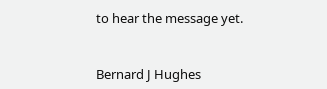to hear the message yet.


Bernard J Hughes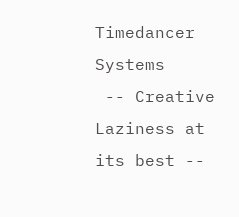Timedancer Systems
 -- Creative Laziness at its best --